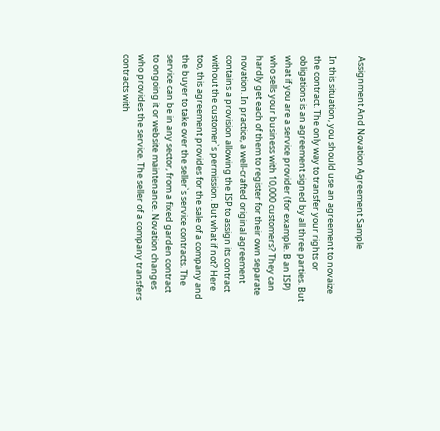Assignment And Novation Agreement Sample

In this situation, you should use an agreement to novaize the contract. The only way to transfer your rights or obligations is an agreement signed by all three parties. But what if you are a service provider (for example. B an ISP) who sells your business with 10,000 customers? They can hardly get each of them to register for their own separate novation. In practice, a well-crafted original agreement contains a provision allowing the ISP to assign its contract without the customer`s permission. But what if not? Here too, this agreement provides for the sale of a company and the buyer to take over the seller`s service contracts. The service can be in any sector, from a fixed garden contract to ongoing it or website maintenance. Novation changes who provides the service. The seller of a company transfers contracts with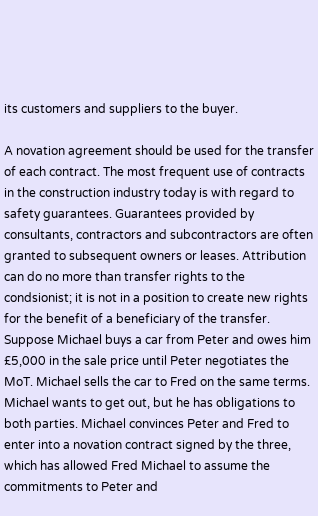its customers and suppliers to the buyer.

A novation agreement should be used for the transfer of each contract. The most frequent use of contracts in the construction industry today is with regard to safety guarantees. Guarantees provided by consultants, contractors and subcontractors are often granted to subsequent owners or leases. Attribution can do no more than transfer rights to the condsionist; it is not in a position to create new rights for the benefit of a beneficiary of the transfer. Suppose Michael buys a car from Peter and owes him £5,000 in the sale price until Peter negotiates the MoT. Michael sells the car to Fred on the same terms. Michael wants to get out, but he has obligations to both parties. Michael convinces Peter and Fred to enter into a novation contract signed by the three, which has allowed Fred Michael to assume the commitments to Peter and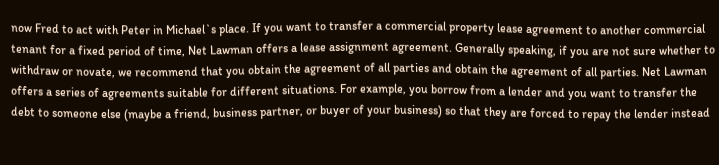now Fred to act with Peter in Michael`s place. If you want to transfer a commercial property lease agreement to another commercial tenant for a fixed period of time, Net Lawman offers a lease assignment agreement. Generally speaking, if you are not sure whether to withdraw or novate, we recommend that you obtain the agreement of all parties and obtain the agreement of all parties. Net Lawman offers a series of agreements suitable for different situations. For example, you borrow from a lender and you want to transfer the debt to someone else (maybe a friend, business partner, or buyer of your business) so that they are forced to repay the lender instead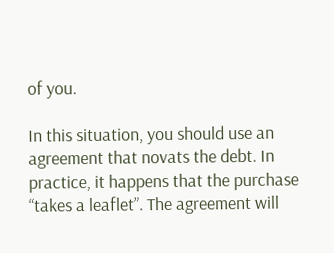of you.

In this situation, you should use an agreement that novats the debt. In practice, it happens that the purchase “takes a leaflet”. The agreement will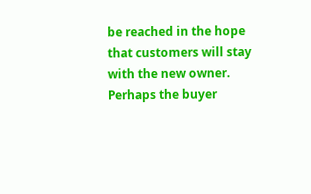be reached in the hope that customers will stay with the new owner. Perhaps the buyer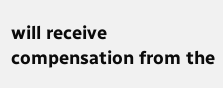will receive compensation from the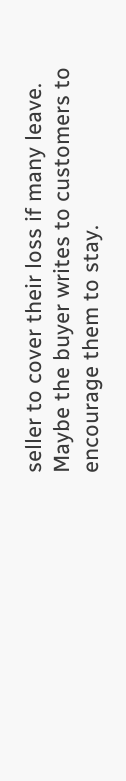seller to cover their loss if many leave. Maybe the buyer writes to customers to encourage them to stay.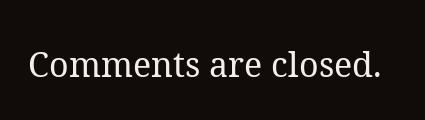Comments are closed.